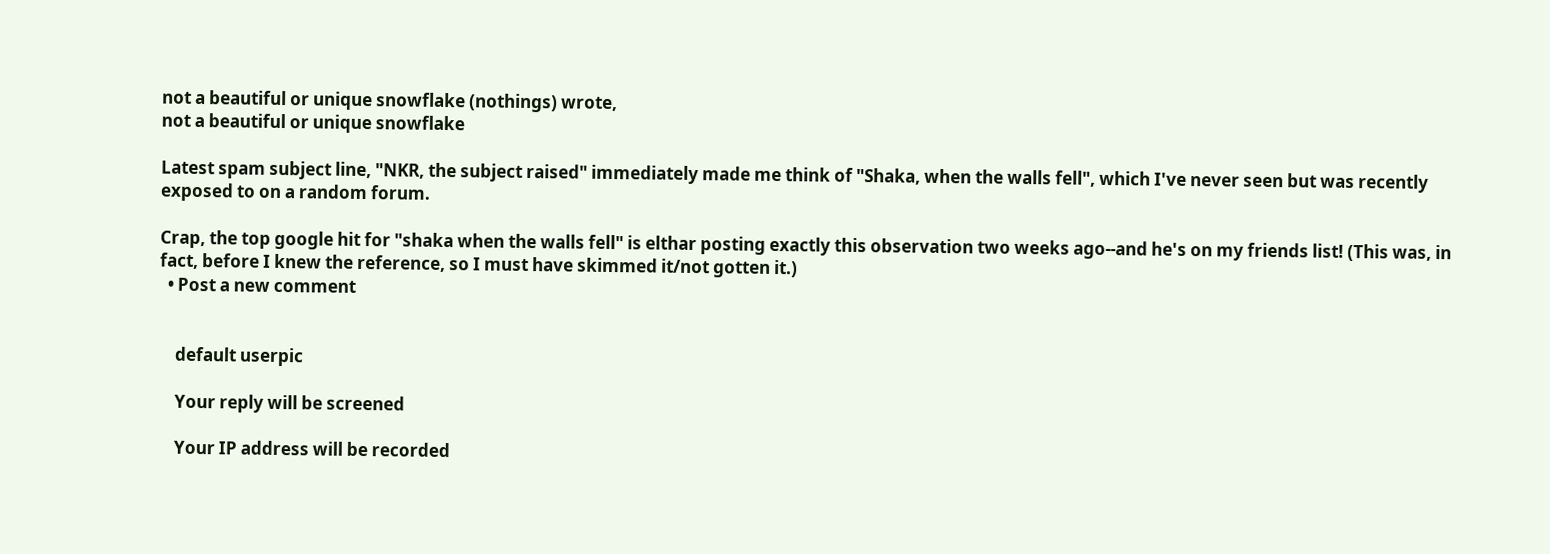not a beautiful or unique snowflake (nothings) wrote,
not a beautiful or unique snowflake

Latest spam subject line, "NKR, the subject raised" immediately made me think of "Shaka, when the walls fell", which I've never seen but was recently exposed to on a random forum.

Crap, the top google hit for "shaka when the walls fell" is elthar posting exactly this observation two weeks ago--and he's on my friends list! (This was, in fact, before I knew the reference, so I must have skimmed it/not gotten it.)
  • Post a new comment


    default userpic

    Your reply will be screened

    Your IP address will be recorded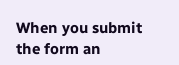When you submit the form an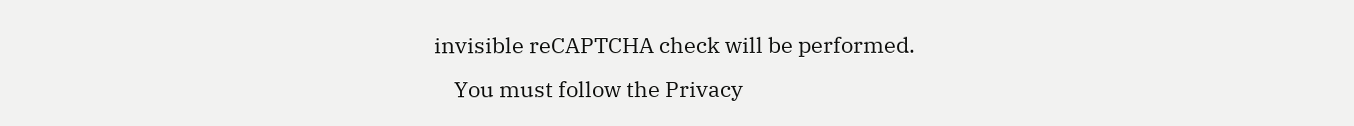invisible reCAPTCHA check will be performed.
    You must follow the Privacy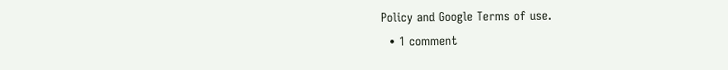Policy and Google Terms of use.
  • 1 comment